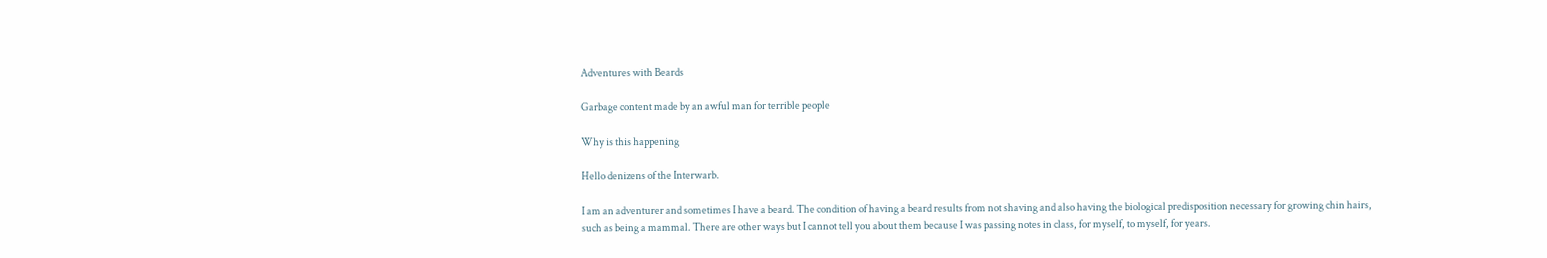Adventures with Beards

Garbage content made by an awful man for terrible people

Why is this happening

Hello denizens of the Interwarb.

I am an adventurer and sometimes I have a beard. The condition of having a beard results from not shaving and also having the biological predisposition necessary for growing chin hairs, such as being a mammal. There are other ways but I cannot tell you about them because I was passing notes in class, for myself, to myself, for years.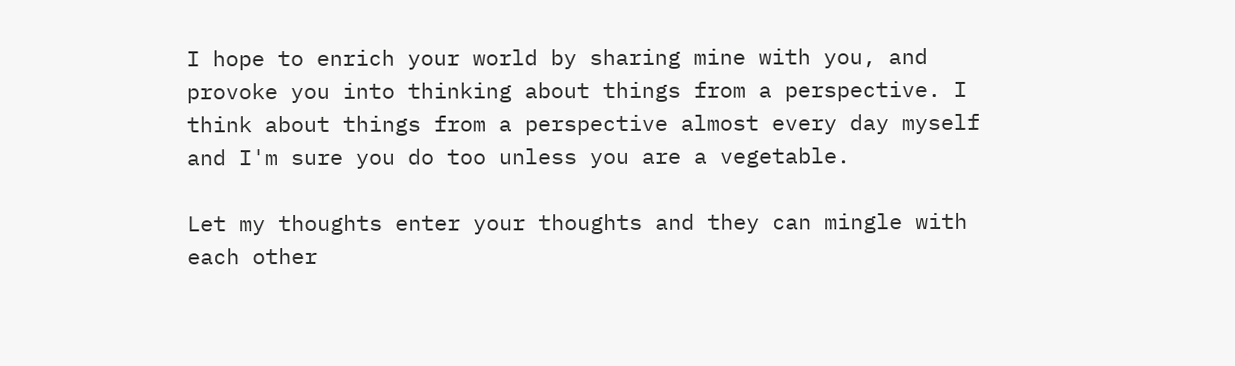I hope to enrich your world by sharing mine with you, and provoke you into thinking about things from a perspective. I think about things from a perspective almost every day myself and I'm sure you do too unless you are a vegetable.

Let my thoughts enter your thoughts and they can mingle with each other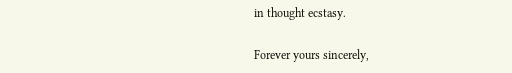in thought ecstasy.

Forever yours sincerely,